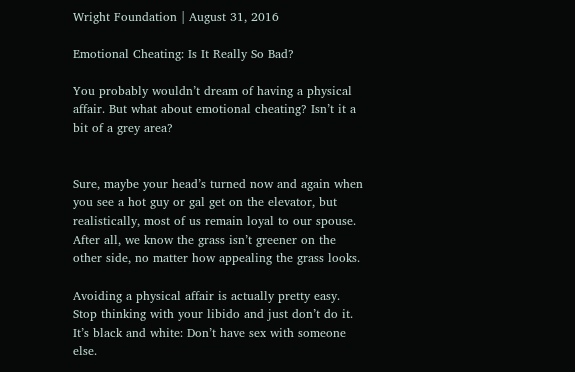Wright Foundation | August 31, 2016

Emotional Cheating: Is It Really So Bad?

You probably wouldn’t dream of having a physical affair. But what about emotional cheating? Isn’t it a bit of a grey area?


Sure, maybe your head’s turned now and again when you see a hot guy or gal get on the elevator, but realistically, most of us remain loyal to our spouse. After all, we know the grass isn’t greener on the other side, no matter how appealing the grass looks.

Avoiding a physical affair is actually pretty easy. Stop thinking with your libido and just don’t do it. It’s black and white: Don’t have sex with someone else.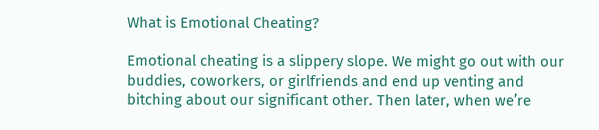What is Emotional Cheating?

Emotional cheating is a slippery slope. We might go out with our buddies, coworkers, or girlfriends and end up venting and bitching about our significant other. Then later, when we’re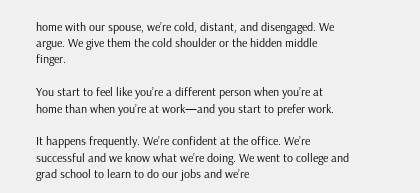home with our spouse, we’re cold, distant, and disengaged. We argue. We give them the cold shoulder or the hidden middle finger.

You start to feel like you’re a different person when you’re at home than when you’re at work—and you start to prefer work.

It happens frequently. We’re confident at the office. We’re successful and we know what we’re doing. We went to college and grad school to learn to do our jobs and we’re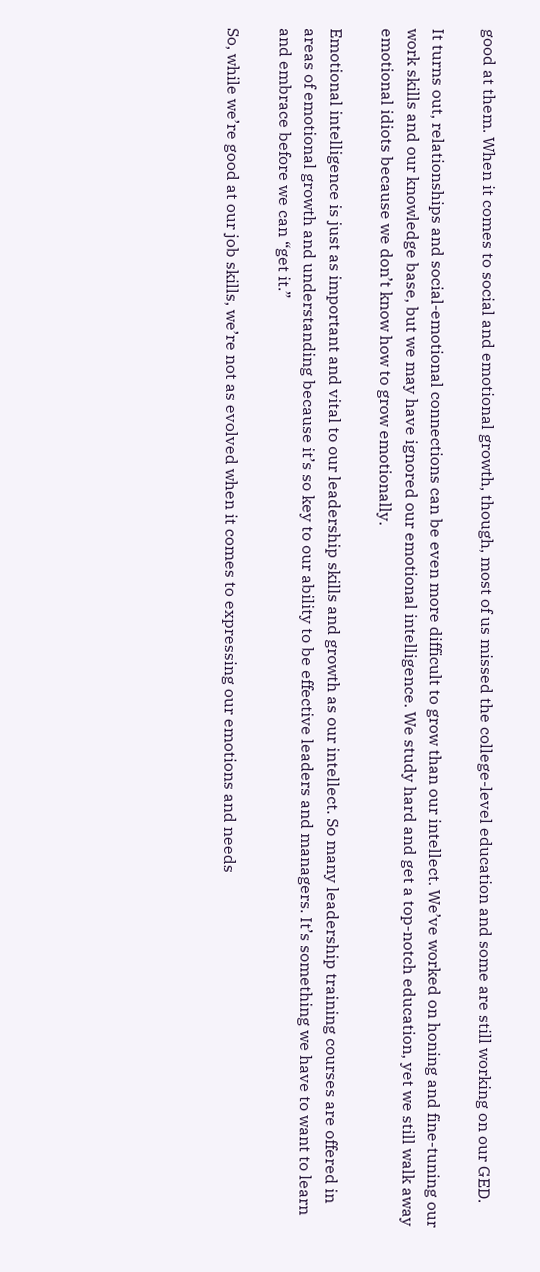good at them. When it comes to social and emotional growth, though, most of us missed the college-level education and some are still working on our GED.

It turns out, relationships and social-emotional connections can be even more difficult to grow than our intellect. We’ve worked on honing and fine-tuning our work skills and our knowledge base, but we may have ignored our emotional intelligence. We study hard and get a top-notch education, yet we still walk away emotional idiots because we don’t know how to grow emotionally.

Emotional intelligence is just as important and vital to our leadership skills and growth as our intellect. So many leadership training courses are offered in areas of emotional growth and understanding because it’s so key to our ability to be effective leaders and managers. It’s something we have to want to learn and embrace before we can “get it.”

So, while we’re good at our job skills, we’re not as evolved when it comes to expressing our emotions and needs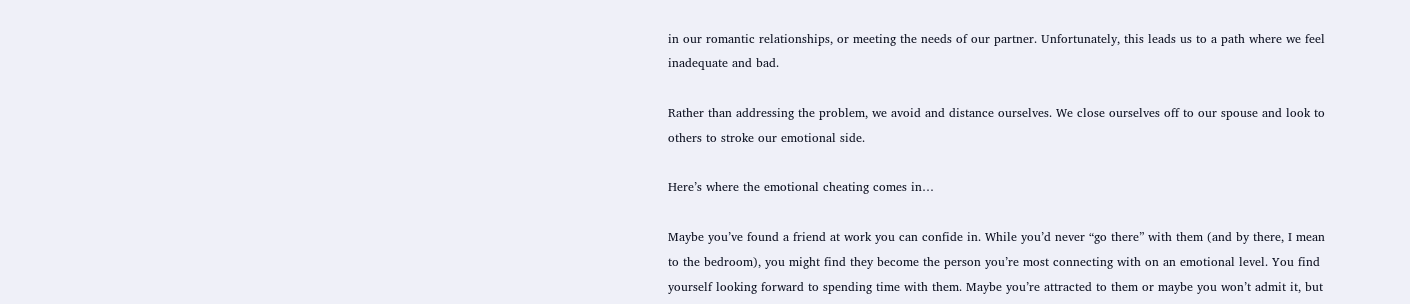in our romantic relationships, or meeting the needs of our partner. Unfortunately, this leads us to a path where we feel inadequate and bad.

Rather than addressing the problem, we avoid and distance ourselves. We close ourselves off to our spouse and look to others to stroke our emotional side.

Here’s where the emotional cheating comes in…

Maybe you’ve found a friend at work you can confide in. While you’d never “go there” with them (and by there, I mean to the bedroom), you might find they become the person you’re most connecting with on an emotional level. You find yourself looking forward to spending time with them. Maybe you’re attracted to them or maybe you won’t admit it, but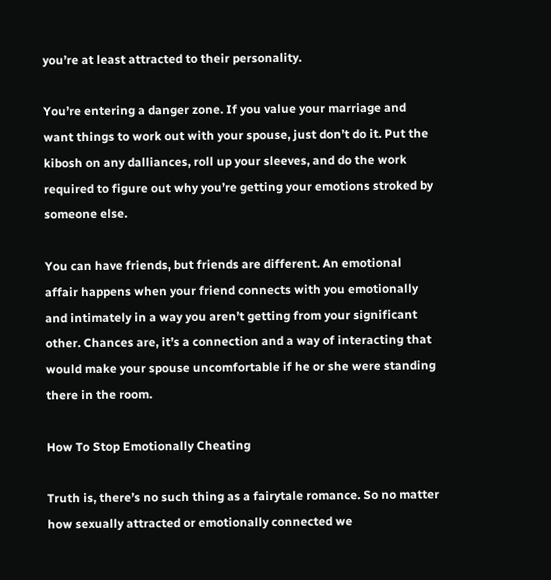you’re at least attracted to their personality.

You’re entering a danger zone. If you value your marriage and want things to work out with your spouse, just don’t do it. Put the kibosh on any dalliances, roll up your sleeves, and do the work required to figure out why you’re getting your emotions stroked by someone else.

You can have friends, but friends are different. An emotional affair happens when your friend connects with you emotionally and intimately in a way you aren’t getting from your significant other. Chances are, it’s a connection and a way of interacting that would make your spouse uncomfortable if he or she were standing there in the room.

How To Stop Emotionally Cheating

Truth is, there’s no such thing as a fairytale romance. So no matter how sexually attracted or emotionally connected we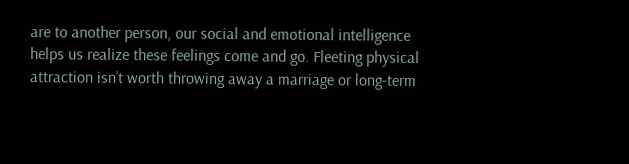are to another person, our social and emotional intelligence helps us realize these feelings come and go. Fleeting physical attraction isn’t worth throwing away a marriage or long-term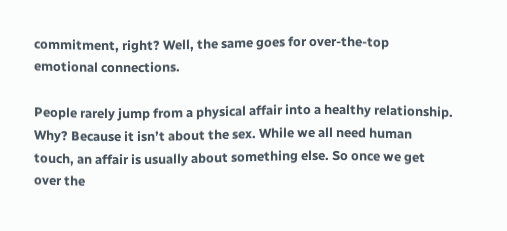commitment, right? Well, the same goes for over-the-top emotional connections.

People rarely jump from a physical affair into a healthy relationship. Why? Because it isn’t about the sex. While we all need human touch, an affair is usually about something else. So once we get over the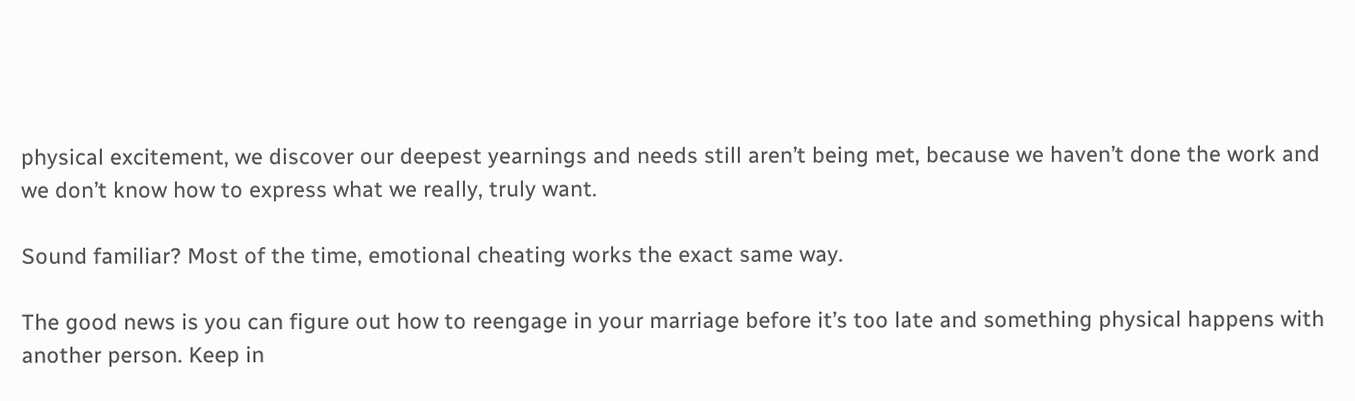physical excitement, we discover our deepest yearnings and needs still aren’t being met, because we haven’t done the work and we don’t know how to express what we really, truly want.

Sound familiar? Most of the time, emotional cheating works the exact same way.

The good news is you can figure out how to reengage in your marriage before it’s too late and something physical happens with another person. Keep in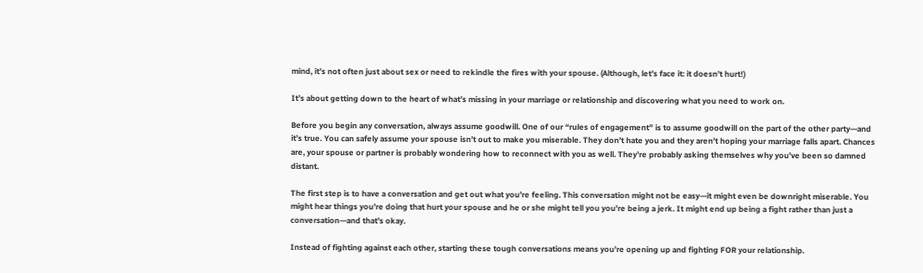mind, it’s not often just about sex or need to rekindle the fires with your spouse. (Although, let’s face it: it doesn’t hurt!)

It’s about getting down to the heart of what’s missing in your marriage or relationship and discovering what you need to work on.

Before you begin any conversation, always assume goodwill. One of our “rules of engagement” is to assume goodwill on the part of the other party—and it’s true. You can safely assume your spouse isn’t out to make you miserable. They don’t hate you and they aren’t hoping your marriage falls apart. Chances are, your spouse or partner is probably wondering how to reconnect with you as well. They’re probably asking themselves why you’ve been so damned distant.

The first step is to have a conversation and get out what you’re feeling. This conversation might not be easy—it might even be downright miserable. You might hear things you’re doing that hurt your spouse and he or she might tell you you’re being a jerk. It might end up being a fight rather than just a conversation—and that’s okay.

Instead of fighting against each other, starting these tough conversations means you’re opening up and fighting FOR your relationship.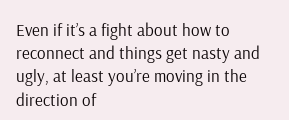Even if it’s a fight about how to reconnect and things get nasty and ugly, at least you’re moving in the direction of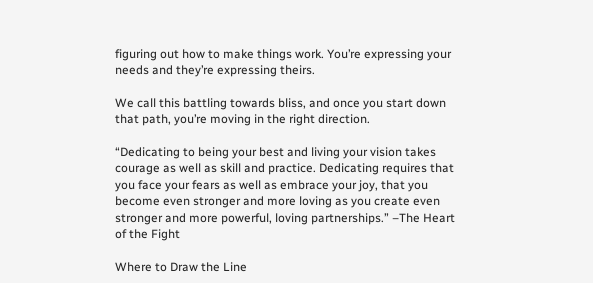figuring out how to make things work. You’re expressing your needs and they’re expressing theirs.

We call this battling towards bliss, and once you start down that path, you’re moving in the right direction.

“Dedicating to being your best and living your vision takes courage as well as skill and practice. Dedicating requires that you face your fears as well as embrace your joy, that you become even stronger and more loving as you create even stronger and more powerful, loving partnerships.” –The Heart of the Fight

Where to Draw the Line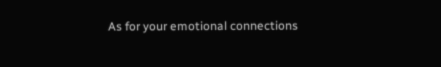As for your emotional connections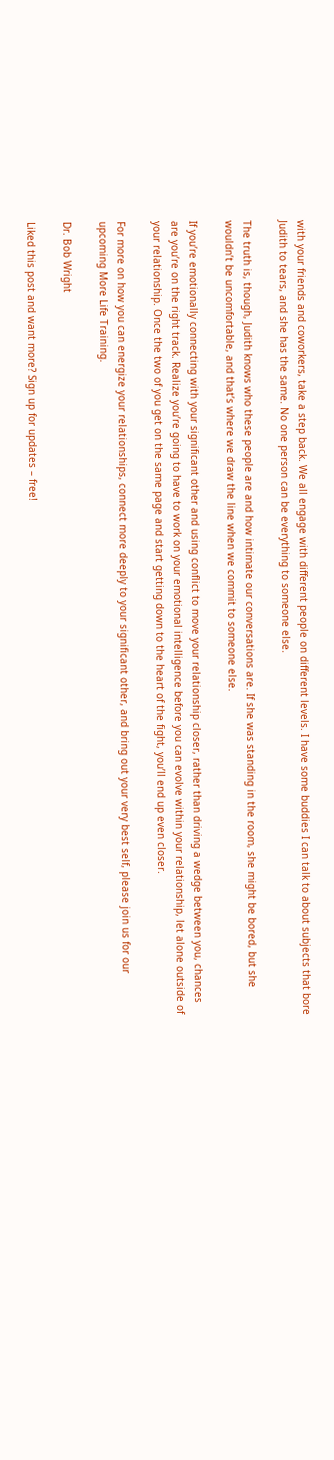with your friends and coworkers, take a step back. We all engage with different people on different levels. I have some buddies I can talk to about subjects that bore Judith to tears, and she has the same. No one person can be everything to someone else.

The truth is, though, Judith knows who these people are and how intimate our conversations are. If she was standing in the room, she might be bored, but she wouldn’t be uncomfortable, and that’s where we draw the line when we commit to someone else.

If you’re emotionally connecting with your significant other and using conflict to move your relationship closer, rather than driving a wedge between you, chances are you’re on the right track. Realize you’re going to have to work on your emotional intelligence before you can evolve within your relationship, let alone outside of your relationship. Once the two of you get on the same page and start getting down to the heart of the fight, you’ll end up even closer.

For more on how you can energize your relationships, connect more deeply to your significant other, and bring out your very best self, please join us for our upcoming More Life Training.

Dr. Bob Wright

Liked this post and want more? Sign up for updates – free!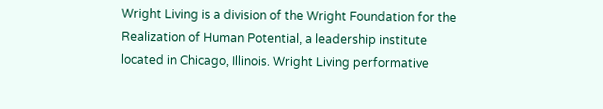Wright Living is a division of the Wright Foundation for the Realization of Human Potential, a leadership institute located in Chicago, Illinois. Wright Living performative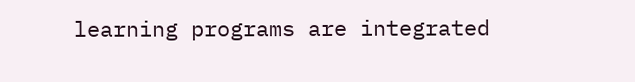learning programs are integrated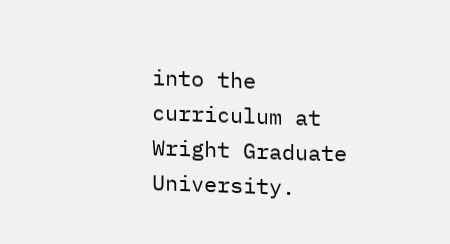into the curriculum at Wright Graduate University.